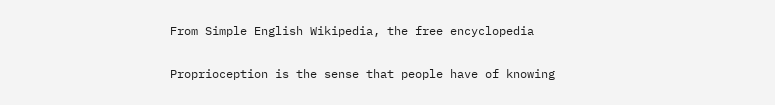From Simple English Wikipedia, the free encyclopedia

Proprioception is the sense that people have of knowing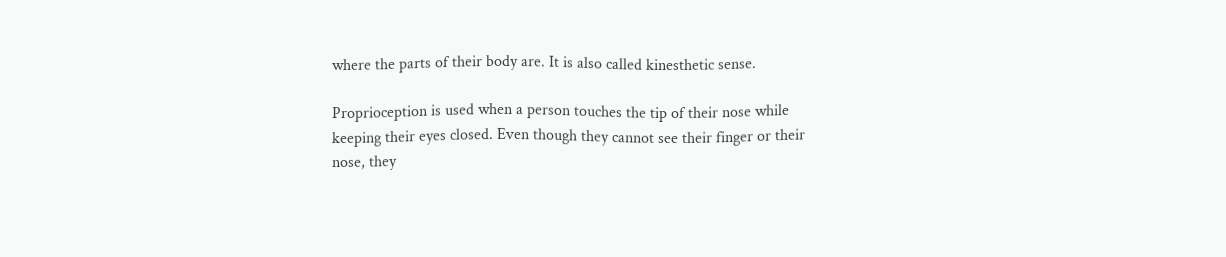where the parts of their body are. It is also called kinesthetic sense.

Proprioception is used when a person touches the tip of their nose while keeping their eyes closed. Even though they cannot see their finger or their nose, they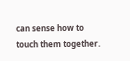can sense how to touch them together.